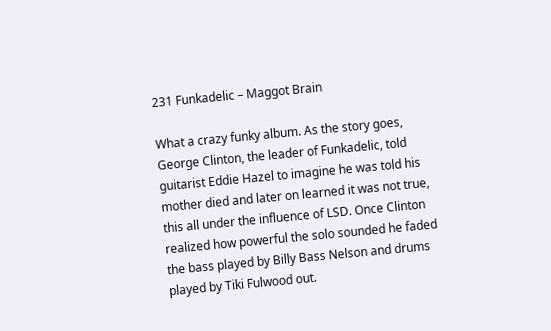231 Funkadelic – Maggot Brain

What a crazy funky album. As the story goes, George Clinton, the leader of Funkadelic, told guitarist Eddie Hazel to imagine he was told his mother died and later on learned it was not true, this all under the influence of LSD. Once Clinton realized how powerful the solo sounded he faded the bass played by Billy Bass Nelson and drums played by Tiki Fulwood out.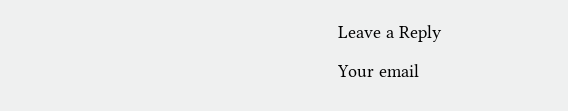Leave a Reply

Your email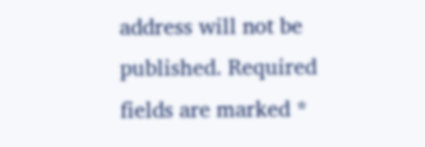address will not be published. Required fields are marked *